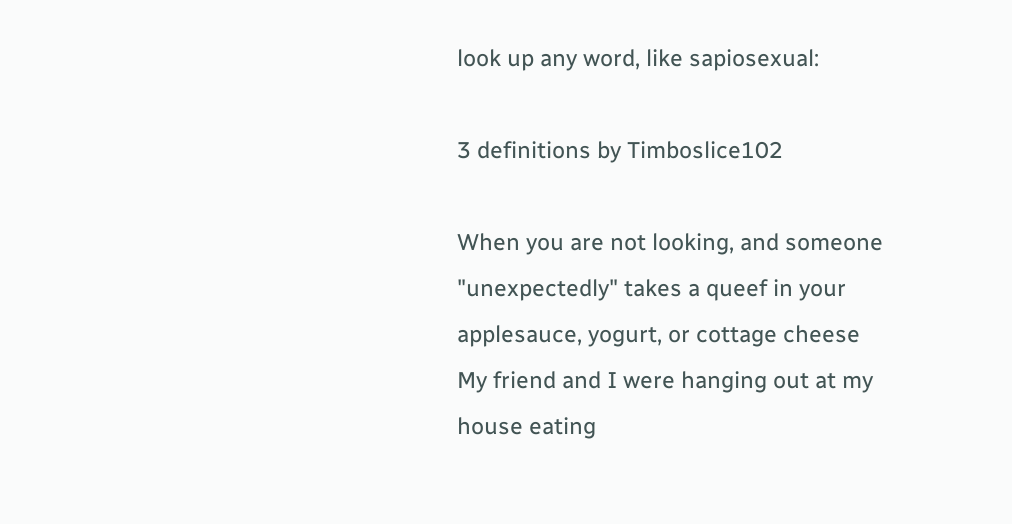look up any word, like sapiosexual:

3 definitions by Timboslice102

When you are not looking, and someone "unexpectedly" takes a queef in your applesauce, yogurt, or cottage cheese
My friend and I were hanging out at my house eating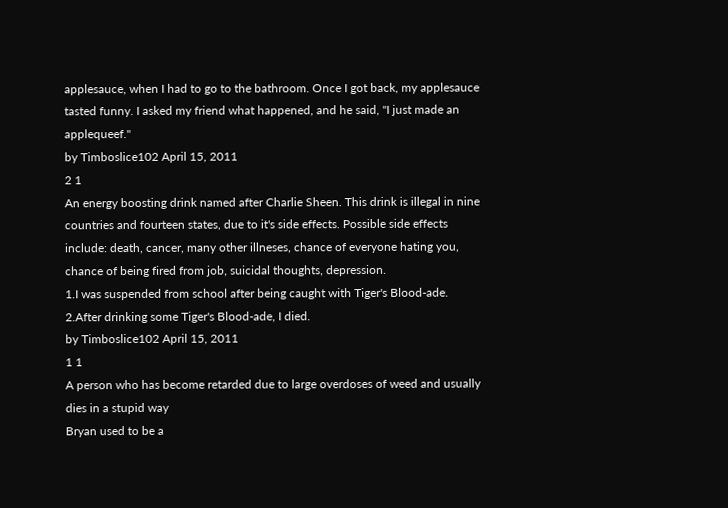applesauce, when I had to go to the bathroom. Once I got back, my applesauce tasted funny. I asked my friend what happened, and he said, "I just made an applequeef."
by Timboslice102 April 15, 2011
2 1
An energy boosting drink named after Charlie Sheen. This drink is illegal in nine countries and fourteen states, due to it's side effects. Possible side effects include: death, cancer, many other illneses, chance of everyone hating you, chance of being fired from job, suicidal thoughts, depression.
1.I was suspended from school after being caught with Tiger's Blood-ade. 2.After drinking some Tiger's Blood-ade, I died.
by Timboslice102 April 15, 2011
1 1
A person who has become retarded due to large overdoses of weed and usually dies in a stupid way
Bryan used to be a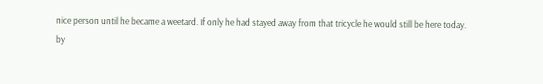nice person until he became a weetard. If only he had stayed away from that tricycle he would still be here today.
by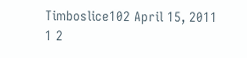Timboslice102 April 15, 2011
1 2